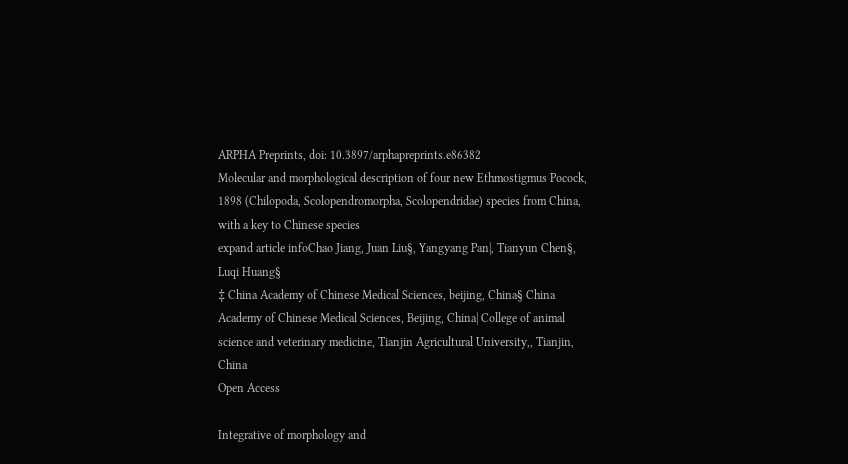ARPHA Preprints, doi: 10.3897/arphapreprints.e86382
Molecular and morphological description of four new Ethmostigmus Pocock, 1898 (Chilopoda, Scolopendromorpha, Scolopendridae) species from China, with a key to Chinese species
expand article infoChao Jiang, Juan Liu§, Yangyang Pan|, Tianyun Chen§, Luqi Huang§
‡ China Academy of Chinese Medical Sciences, beijing, China§ China Academy of Chinese Medical Sciences, Beijing, China| College of animal science and veterinary medicine, Tianjin Agricultural University,, Tianjin, China
Open Access

Integrative of morphology and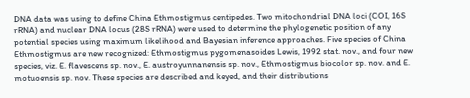DNA data was using to define China Ethmostigmus centipedes. Two mitochondrial DNA loci (COI, 16S rRNA) and nuclear DNA locus (28S rRNA) were used to determine the phylogenetic position of any potential species using maximum likelihood and Bayesian inference approaches. Five species of China Ethmostigmus are new recognized: Ethmostigmus pygomenasoides Lewis, 1992 stat. nov., and four new species, viz. E. flavescens sp. nov., E. austroyunnanensis sp. nov., Ethmostigmus biocolor sp. nov. and E. motuoensis sp. nov. These species are described and keyed, and their distributions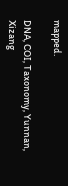mapped.

DNA, COI, Taxonomy, Yunnan, Xizang